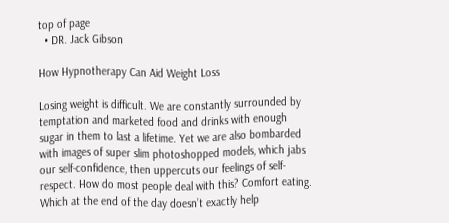top of page
  • DR. Jack Gibson

How Hypnotherapy Can Aid Weight Loss

Losing weight is difficult. We are constantly surrounded by temptation and marketed food and drinks with enough sugar in them to last a lifetime. Yet we are also bombarded with images of super slim photoshopped models, which jabs our self-confidence, then uppercuts our feelings of self-respect. How do most people deal with this? Comfort eating. Which at the end of the day doesn’t exactly help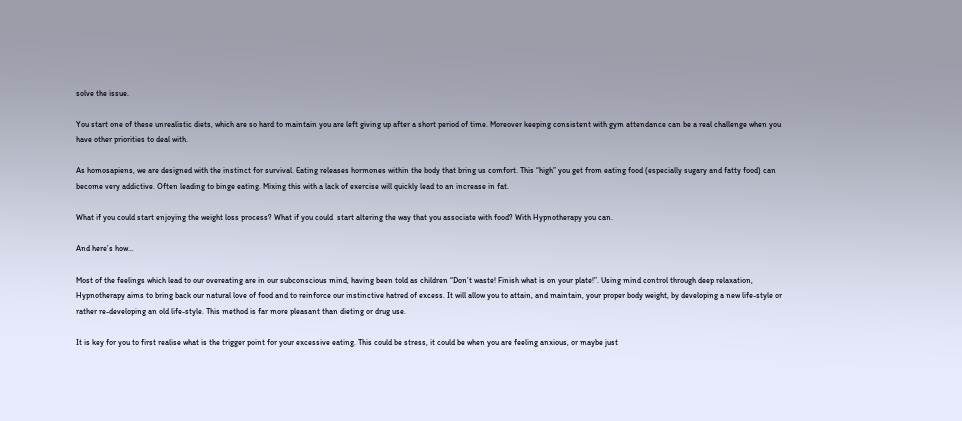solve the issue.

You start one of these unrealistic diets, which are so hard to maintain you are left giving up after a short period of time. Moreover keeping consistent with gym attendance can be a real challenge when you have other priorities to deal with.

As homosapiens, we are designed with the instinct for survival. Eating releases hormones within the body that bring us comfort. This “high” you get from eating food (especially sugary and fatty food) can become very addictive. Often leading to binge eating. Mixing this with a lack of exercise will quickly lead to an increase in fat.

What if you could start enjoying the weight loss process? What if you could  start altering the way that you associate with food? With Hypnotherapy you can.

And here’s how…

Most of the feelings which lead to our overeating are in our subconscious mind, having been told as children “Don’t waste! Finish what is on your plate!”. Using mind control through deep relaxation, Hypnotherapy aims to bring back our natural love of food and to reinforce our instinctive hatred of excess. It will allow you to attain, and maintain, your proper body weight, by developing a new life-style or rather re-developing an old life-style. This method is far more pleasant than dieting or drug use.

It is key for you to first realise what is the trigger point for your excessive eating. This could be stress, it could be when you are feeling anxious, or maybe just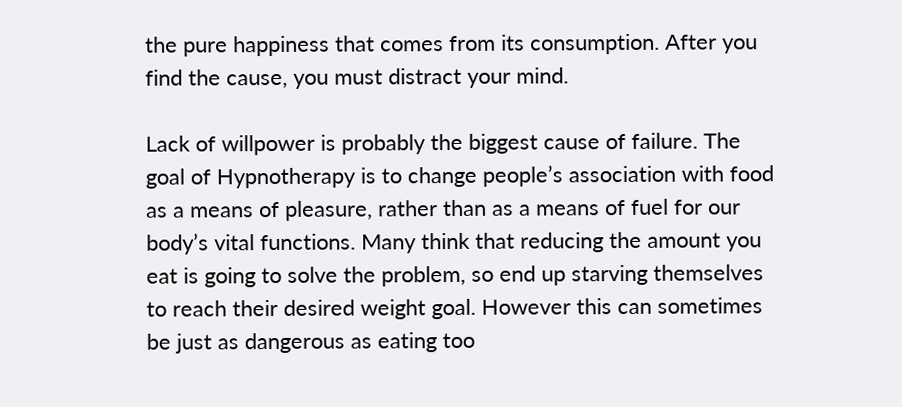the pure happiness that comes from its consumption. After you find the cause, you must distract your mind.

Lack of willpower is probably the biggest cause of failure. The goal of Hypnotherapy is to change people’s association with food as a means of pleasure, rather than as a means of fuel for our body’s vital functions. Many think that reducing the amount you eat is going to solve the problem, so end up starving themselves to reach their desired weight goal. However this can sometimes be just as dangerous as eating too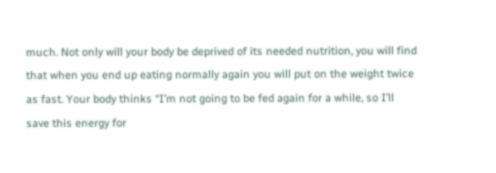much. Not only will your body be deprived of its needed nutrition, you will find that when you end up eating normally again you will put on the weight twice as fast. Your body thinks “I’m not going to be fed again for a while, so I’ll save this energy for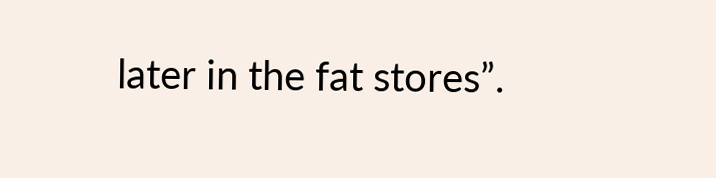later in the fat stores”.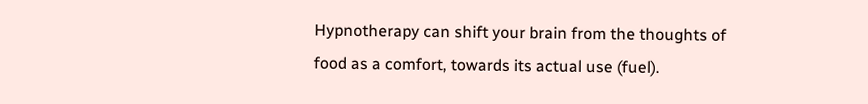Hypnotherapy can shift your brain from the thoughts of food as a comfort, towards its actual use (fuel).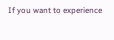If you want to experience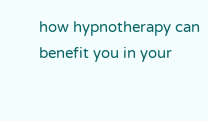how hypnotherapy can benefit you in your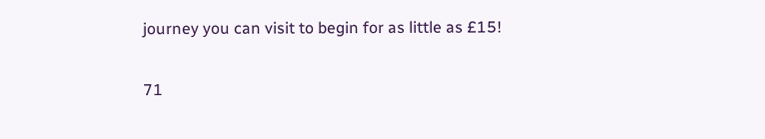journey you can visit to begin for as little as £15!

71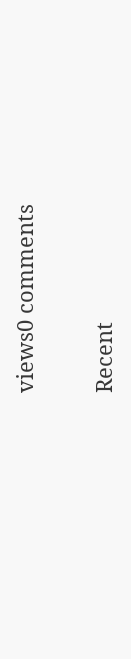views0 comments

Recent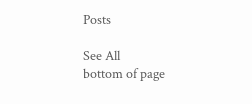Posts

See All
bottom of page